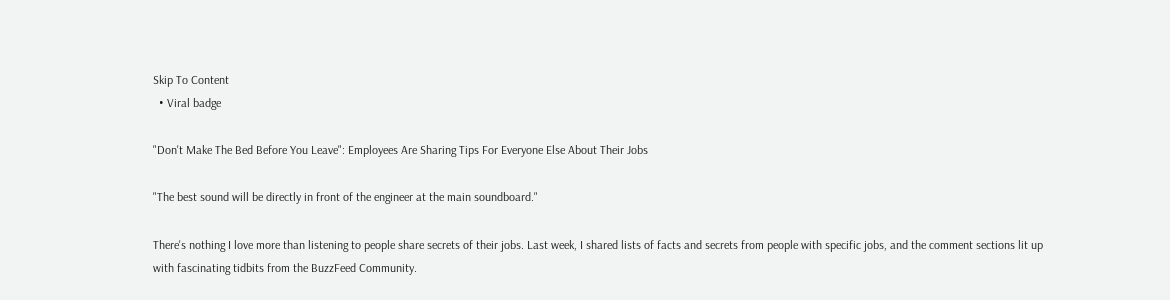Skip To Content
  • Viral badge

"Don't Make The Bed Before You Leave": Employees Are Sharing Tips For Everyone Else About Their Jobs

"The best sound will be directly in front of the engineer at the main soundboard."

There's nothing I love more than listening to people share secrets of their jobs. Last week, I shared lists of facts and secrets from people with specific jobs, and the comment sections lit up with fascinating tidbits from the BuzzFeed Community.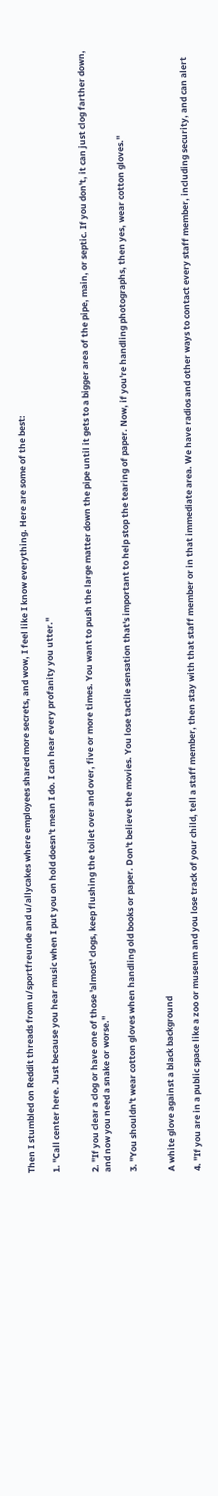Then I stumbled on Reddit threads from u/sportfreunde and u/allycakes where employees shared more secrets, and wow, I feel like I know everything. Here are some of the best:

1. "Call center here. Just because you hear music when I put you on hold doesn't mean I do. I can hear every profanity you utter."


2. "If you clear a clog or have one of those 'almost' clogs, keep flushing the toilet over and over, five or more times. You want to push the large matter down the pipe until it gets to a bigger area of the pipe, main, or septic. If you don't, it can just clog farther down, and now you need a snake or worse."

3. "You shouldn't wear cotton gloves when handling old books or paper. Don't believe the movies. You lose tactile sensation that's important to help stop the tearing of paper. Now, if you're handling photographs, then yes, wear cotton gloves."


A white glove against a black background

4. "If you are in a public space like a zoo or museum and you lose track of your child, tell a staff member, then stay with that staff member or in that immediate area. We have radios and other ways to contact every staff member, including security, and can alert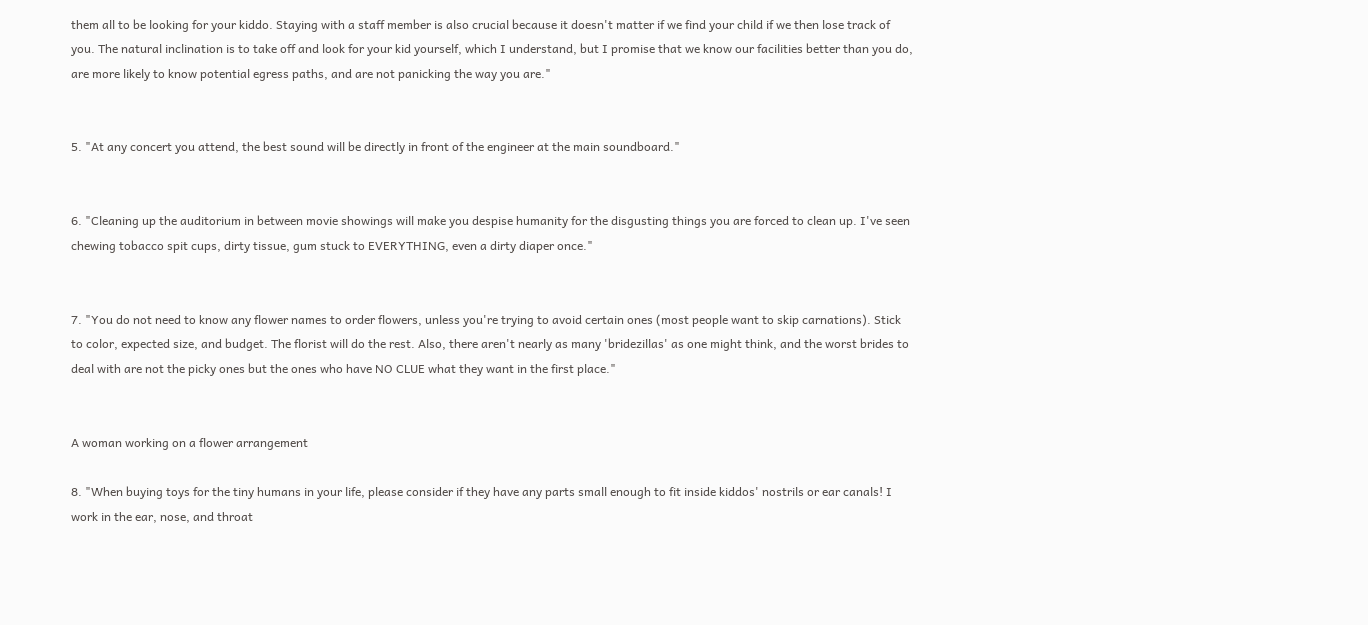them all to be looking for your kiddo. Staying with a staff member is also crucial because it doesn't matter if we find your child if we then lose track of you. The natural inclination is to take off and look for your kid yourself, which I understand, but I promise that we know our facilities better than you do, are more likely to know potential egress paths, and are not panicking the way you are."


5. "At any concert you attend, the best sound will be directly in front of the engineer at the main soundboard."


6. "Cleaning up the auditorium in between movie showings will make you despise humanity for the disgusting things you are forced to clean up. I've seen chewing tobacco spit cups, dirty tissue, gum stuck to EVERYTHING, even a dirty diaper once."


7. "You do not need to know any flower names to order flowers, unless you're trying to avoid certain ones (most people want to skip carnations). Stick to color, expected size, and budget. The florist will do the rest. Also, there aren't nearly as many 'bridezillas' as one might think, and the worst brides to deal with are not the picky ones but the ones who have NO CLUE what they want in the first place."


A woman working on a flower arrangement

8. "When buying toys for the tiny humans in your life, please consider if they have any parts small enough to fit inside kiddos' nostrils or ear canals! I work in the ear, nose, and throat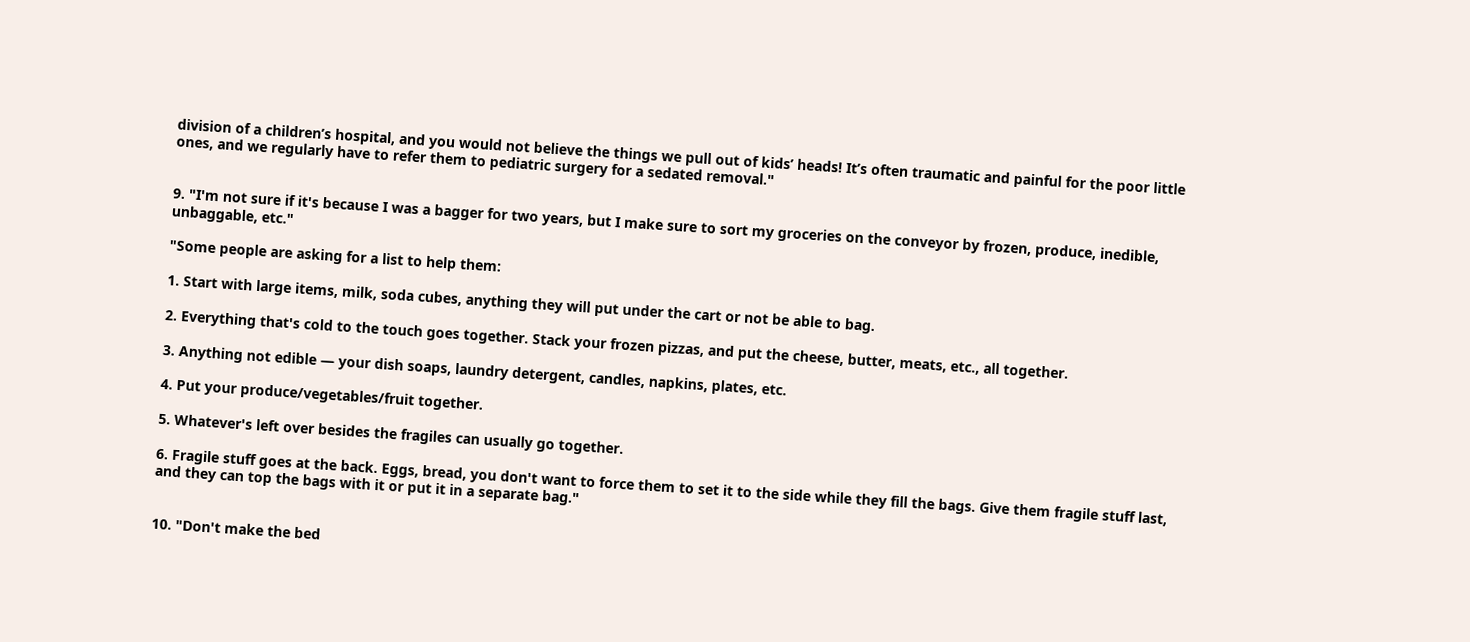division of a children’s hospital, and you would not believe the things we pull out of kids’ heads! It’s often traumatic and painful for the poor little ones, and we regularly have to refer them to pediatric surgery for a sedated removal."


9. "I'm not sure if it's because I was a bagger for two years, but I make sure to sort my groceries on the conveyor by frozen, produce, inedible, unbaggable, etc."

"Some people are asking for a list to help them:

1. Start with large items, milk, soda cubes, anything they will put under the cart or not be able to bag.

2. Everything that's cold to the touch goes together. Stack your frozen pizzas, and put the cheese, butter, meats, etc., all together.

3. Anything not edible — your dish soaps, laundry detergent, candles, napkins, plates, etc.

4. Put your produce/vegetables/fruit together.

5. Whatever's left over besides the fragiles can usually go together.

6. Fragile stuff goes at the back. Eggs, bread, you don't want to force them to set it to the side while they fill the bags. Give them fragile stuff last, and they can top the bags with it or put it in a separate bag."


10. "Don't make the bed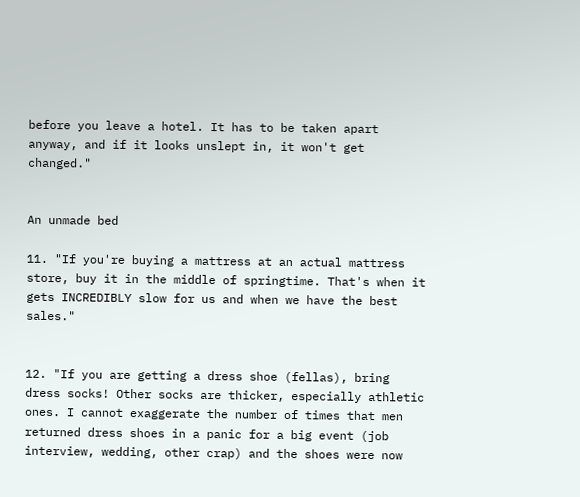before you leave a hotel. It has to be taken apart anyway, and if it looks unslept in, it won't get changed."


An unmade bed

11. "If you're buying a mattress at an actual mattress store, buy it in the middle of springtime. That's when it gets INCREDIBLY slow for us and when we have the best sales."


12. "If you are getting a dress shoe (fellas), bring dress socks! Other socks are thicker, especially athletic ones. I cannot exaggerate the number of times that men returned dress shoes in a panic for a big event (job interview, wedding, other crap) and the shoes were now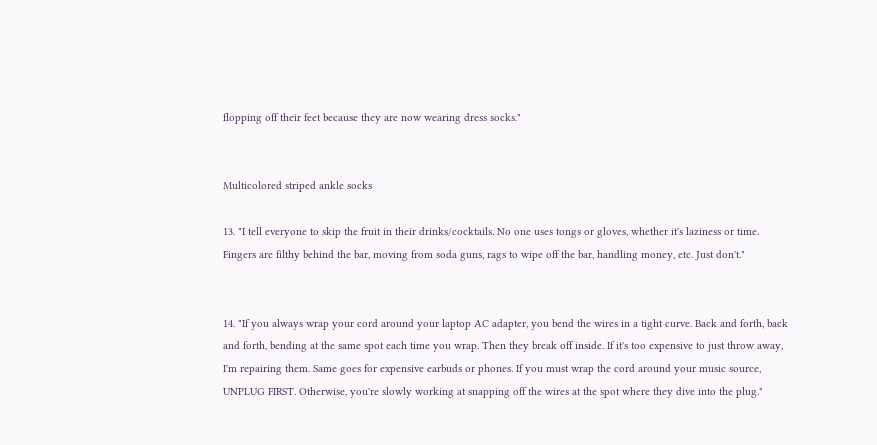flopping off their feet because they are now wearing dress socks."


Multicolored striped ankle socks

13. "I tell everyone to skip the fruit in their drinks/cocktails. No one uses tongs or gloves, whether it's laziness or time. Fingers are filthy behind the bar, moving from soda guns, rags to wipe off the bar, handling money, etc. Just don't."


14. "If you always wrap your cord around your laptop AC adapter, you bend the wires in a tight curve. Back and forth, back and forth, bending at the same spot each time you wrap. Then they break off inside. If it's too expensive to just throw away, I'm repairing them. Same goes for expensive earbuds or phones. If you must wrap the cord around your music source, UNPLUG FIRST. Otherwise, you're slowly working at snapping off the wires at the spot where they dive into the plug."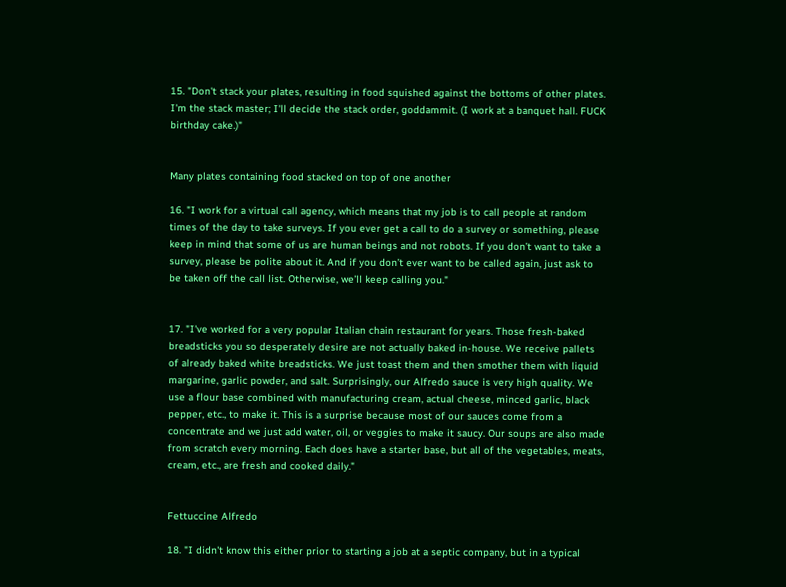15. "Don't stack your plates, resulting in food squished against the bottoms of other plates. I'm the stack master; I'll decide the stack order, goddammit. (I work at a banquet hall. FUCK birthday cake.)"


Many plates containing food stacked on top of one another

16. "I work for a virtual call agency, which means that my job is to call people at random times of the day to take surveys. If you ever get a call to do a survey or something, please keep in mind that some of us are human beings and not robots. If you don’t want to take a survey, please be polite about it. And if you don’t ever want to be called again, just ask to be taken off the call list. Otherwise, we’ll keep calling you."


17. "I've worked for a very popular Italian chain restaurant for years. Those fresh-baked breadsticks you so desperately desire are not actually baked in-house. We receive pallets of already baked white breadsticks. We just toast them and then smother them with liquid margarine, garlic powder, and salt. Surprisingly, our Alfredo sauce is very high quality. We use a flour base combined with manufacturing cream, actual cheese, minced garlic, black pepper, etc., to make it. This is a surprise because most of our sauces come from a concentrate and we just add water, oil, or veggies to make it saucy. Our soups are also made from scratch every morning. Each does have a starter base, but all of the vegetables, meats, cream, etc., are fresh and cooked daily."


Fettuccine Alfredo

18. "I didn't know this either prior to starting a job at a septic company, but in a typical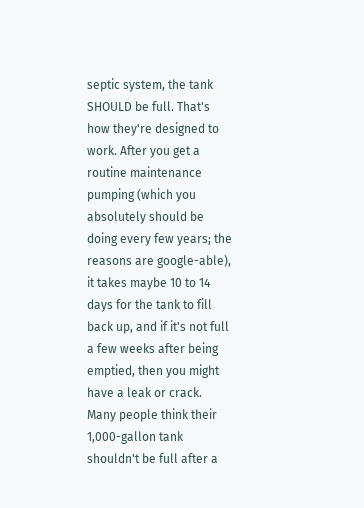septic system, the tank SHOULD be full. That's how they're designed to work. After you get a routine maintenance pumping (which you absolutely should be doing every few years; the reasons are google-able), it takes maybe 10 to 14 days for the tank to fill back up, and if it's not full a few weeks after being emptied, then you might have a leak or crack. Many people think their 1,000-gallon tank shouldn't be full after a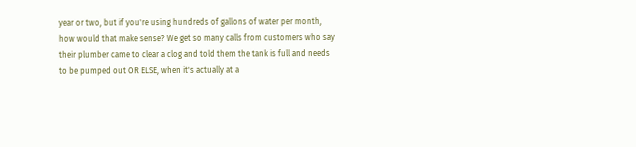year or two, but if you're using hundreds of gallons of water per month, how would that make sense? We get so many calls from customers who say their plumber came to clear a clog and told them the tank is full and needs to be pumped out OR ELSE, when it's actually at a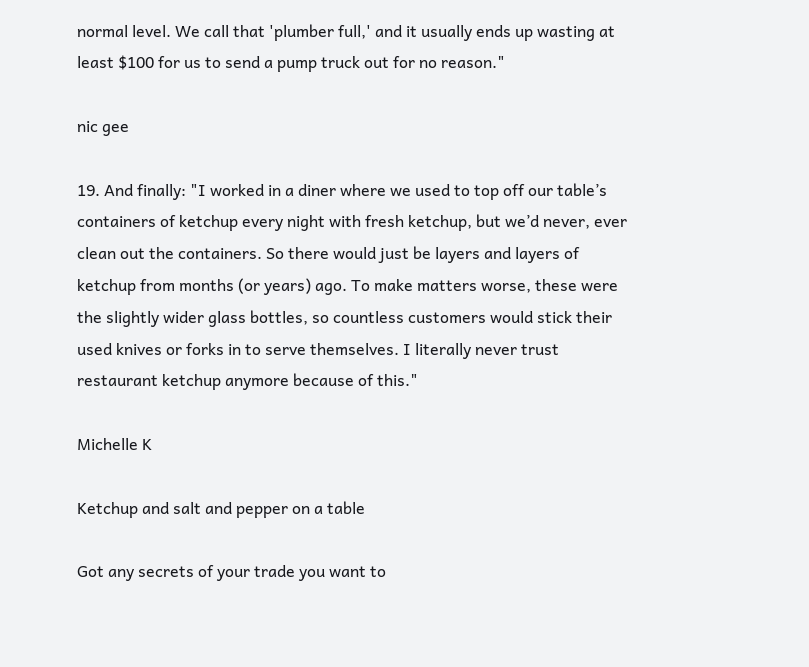normal level. We call that 'plumber full,' and it usually ends up wasting at least $100 for us to send a pump truck out for no reason."

nic gee

19. And finally: "I worked in a diner where we used to top off our table’s containers of ketchup every night with fresh ketchup, but we’d never, ever clean out the containers. So there would just be layers and layers of ketchup from months (or years) ago. To make matters worse, these were the slightly wider glass bottles, so countless customers would stick their used knives or forks in to serve themselves. I literally never trust restaurant ketchup anymore because of this."

Michelle K

Ketchup and salt and pepper on a table

Got any secrets of your trade you want to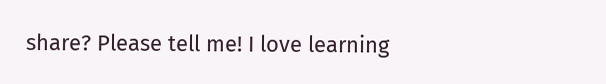share? Please tell me! I love learning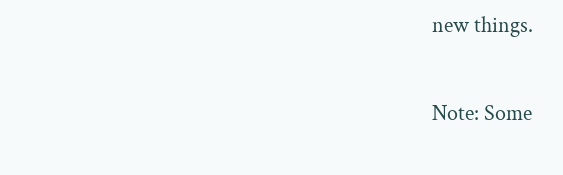new things.

Note: Some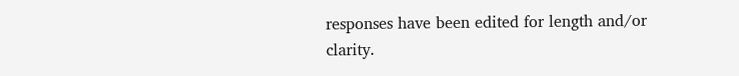responses have been edited for length and/or clarity.